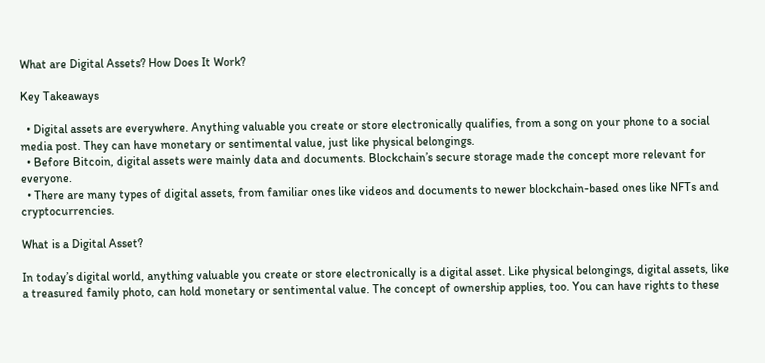What are Digital Assets? How Does It Work?

Key Takeaways

  • Digital assets are everywhere. Anything valuable you create or store electronically qualifies, from a song on your phone to a social media post. They can have monetary or sentimental value, just like physical belongings.
  • Before Bitcoin, digital assets were mainly data and documents. Blockchain’s secure storage made the concept more relevant for everyone.
  • There are many types of digital assets, from familiar ones like videos and documents to newer blockchain-based ones like NFTs and cryptocurrencies.

What is a Digital Asset?

In today’s digital world, anything valuable you create or store electronically is a digital asset. Like physical belongings, digital assets, like a treasured family photo, can hold monetary or sentimental value. The concept of ownership applies, too. You can have rights to these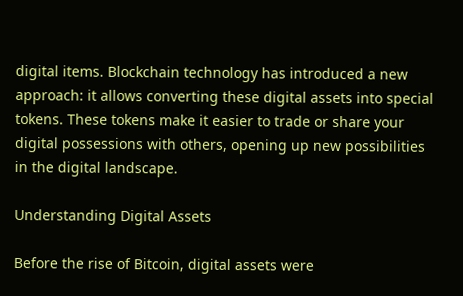digital items. Blockchain technology has introduced a new approach: it allows converting these digital assets into special tokens. These tokens make it easier to trade or share your digital possessions with others, opening up new possibilities in the digital landscape.

Understanding Digital Assets

Before the rise of Bitcoin, digital assets were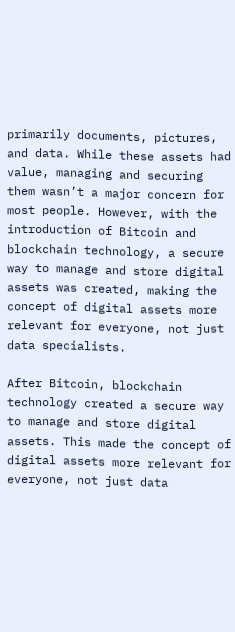primarily documents, pictures, and data. While these assets had value, managing and securing them wasn’t a major concern for most people. However, with the introduction of Bitcoin and blockchain technology, a secure way to manage and store digital assets was created, making the concept of digital assets more relevant for everyone, not just data specialists.

After Bitcoin, blockchain technology created a secure way to manage and store digital assets. This made the concept of digital assets more relevant for everyone, not just data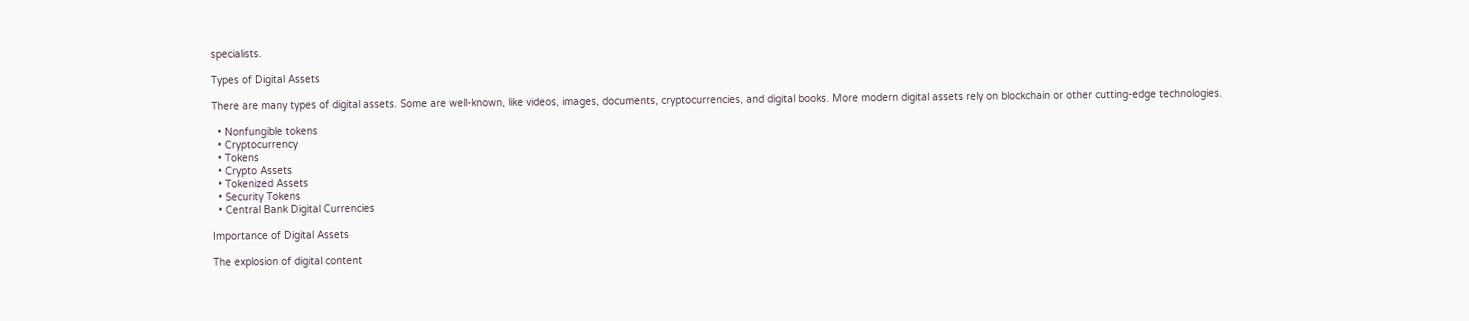specialists.

Types of Digital Assets

There are many types of digital assets. Some are well-known, like videos, images, documents, cryptocurrencies, and digital books. More modern digital assets rely on blockchain or other cutting-edge technologies.

  • Nonfungible tokens
  • Cryptocurrency
  • Tokens
  • Crypto Assets
  • Tokenized Assets
  • Security Tokens
  • Central Bank Digital Currencies

Importance of Digital Assets

The explosion of digital content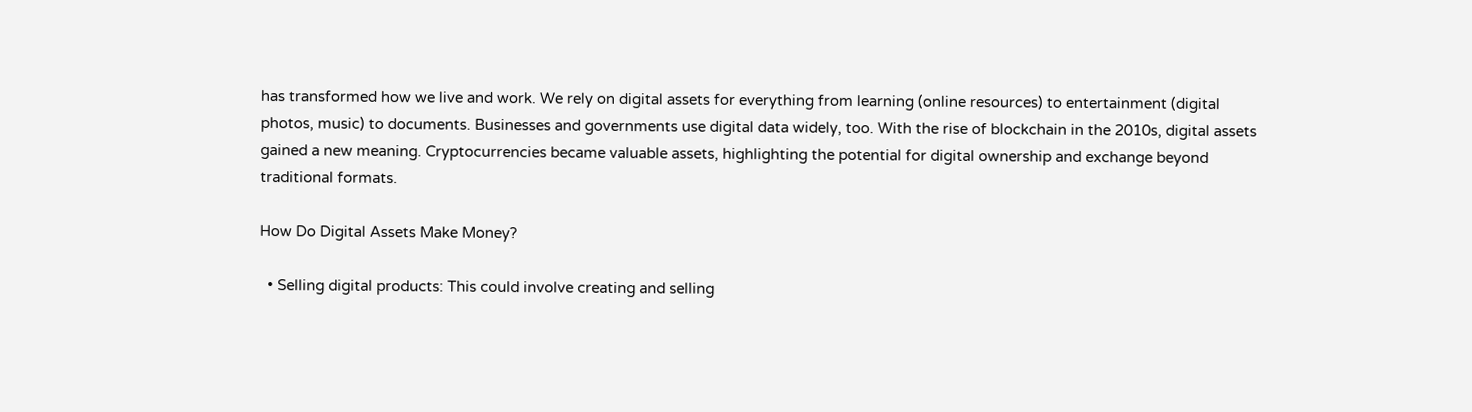has transformed how we live and work. We rely on digital assets for everything from learning (online resources) to entertainment (digital photos, music) to documents. Businesses and governments use digital data widely, too. With the rise of blockchain in the 2010s, digital assets gained a new meaning. Cryptocurrencies became valuable assets, highlighting the potential for digital ownership and exchange beyond traditional formats.

How Do Digital Assets Make Money?

  • Selling digital products: This could involve creating and selling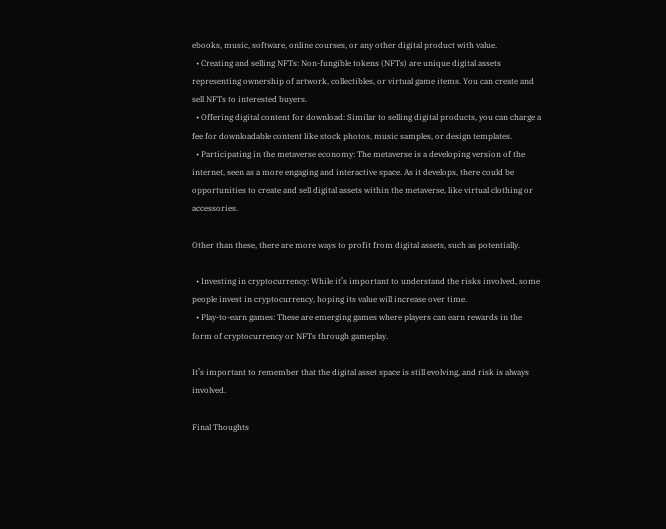ebooks, music, software, online courses, or any other digital product with value.
  • Creating and selling NFTs: Non-fungible tokens (NFTs) are unique digital assets representing ownership of artwork, collectibles, or virtual game items. You can create and sell NFTs to interested buyers.
  • Offering digital content for download: Similar to selling digital products, you can charge a fee for downloadable content like stock photos, music samples, or design templates.
  • Participating in the metaverse economy: The metaverse is a developing version of the internet, seen as a more engaging and interactive space. As it develops, there could be opportunities to create and sell digital assets within the metaverse, like virtual clothing or accessories.

Other than these, there are more ways to profit from digital assets, such as potentially.

  • Investing in cryptocurrency: While it’s important to understand the risks involved, some people invest in cryptocurrency, hoping its value will increase over time.
  • Play-to-earn games: These are emerging games where players can earn rewards in the form of cryptocurrency or NFTs through gameplay.

It’s important to remember that the digital asset space is still evolving, and risk is always involved.

Final Thoughts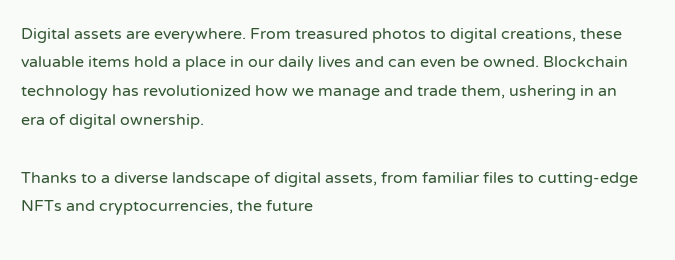Digital assets are everywhere. From treasured photos to digital creations, these valuable items hold a place in our daily lives and can even be owned. Blockchain technology has revolutionized how we manage and trade them, ushering in an era of digital ownership.

Thanks to a diverse landscape of digital assets, from familiar files to cutting-edge NFTs and cryptocurrencies, the future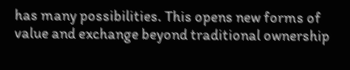has many possibilities. This opens new forms of value and exchange beyond traditional ownership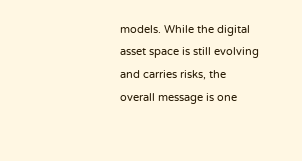models. While the digital asset space is still evolving and carries risks, the overall message is one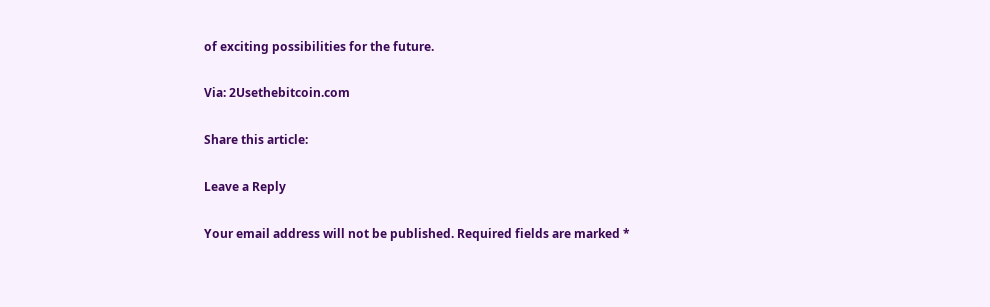of exciting possibilities for the future.

Via: 2Usethebitcoin.com

Share this article:

Leave a Reply

Your email address will not be published. Required fields are marked *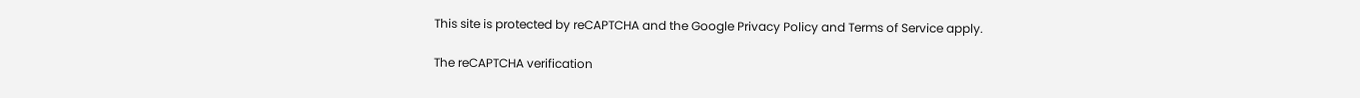This site is protected by reCAPTCHA and the Google Privacy Policy and Terms of Service apply.

The reCAPTCHA verification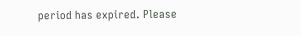period has expired. Please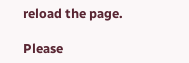reload the page.

Please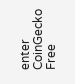enter CoinGecko Free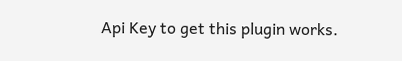Api Key to get this plugin works.